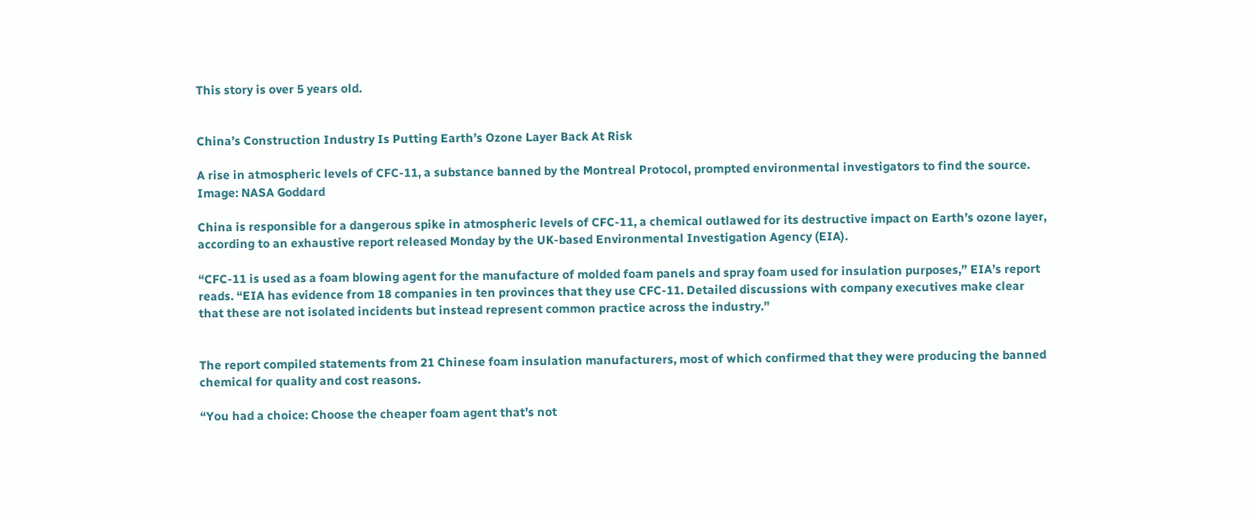This story is over 5 years old.


China’s Construction Industry Is Putting Earth’s Ozone Layer Back At Risk

A rise in atmospheric levels of CFC-11, a substance banned by the Montreal Protocol, prompted environmental investigators to find the source.
Image: NASA Goddard

China is responsible for a dangerous spike in atmospheric levels of CFC-11, a chemical outlawed for its destructive impact on Earth’s ozone layer, according to an exhaustive report released Monday by the UK-based Environmental Investigation Agency (EIA).

“CFC-11 is used as a foam blowing agent for the manufacture of molded foam panels and spray foam used for insulation purposes,” EIA’s report reads. “EIA has evidence from 18 companies in ten provinces that they use CFC-11. Detailed discussions with company executives make clear that these are not isolated incidents but instead represent common practice across the industry.”


The report compiled statements from 21 Chinese foam insulation manufacturers, most of which confirmed that they were producing the banned chemical for quality and cost reasons.

“You had a choice: Choose the cheaper foam agent that’s not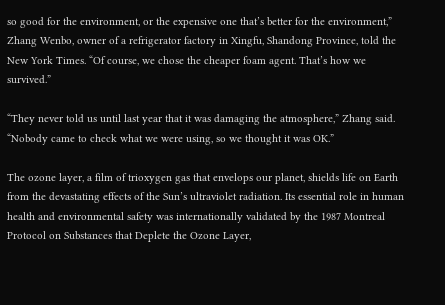so good for the environment, or the expensive one that’s better for the environment,” Zhang Wenbo, owner of a refrigerator factory in Xingfu, Shandong Province, told the New York Times. “Of course, we chose the cheaper foam agent. That’s how we survived.”

“They never told us until last year that it was damaging the atmosphere,” Zhang said. “Nobody came to check what we were using, so we thought it was OK.”

The ozone layer, a film of trioxygen gas that envelops our planet, shields life on Earth from the devastating effects of the Sun’s ultraviolet radiation. Its essential role in human health and environmental safety was internationally validated by the 1987 Montreal Protocol on Substances that Deplete the Ozone Layer,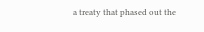a treaty that phased out the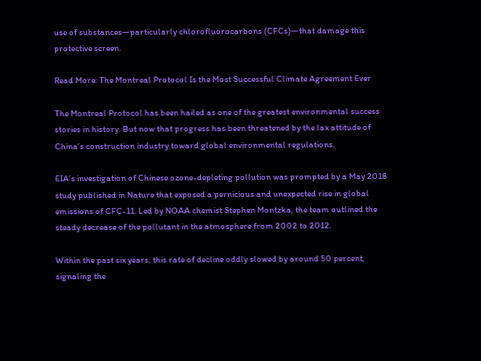use of substances—particularly chlorofluorocarbons (CFCs)—that damage this protective screen.

Read More: The Montreal Protocol Is the Most Successful Climate Agreement Ever

The Montreal Protocol has been hailed as one of the greatest environmental success stories in history. But now that progress has been threatened by the lax attitude of China’s construction industry toward global environmental regulations.

EIA’s investigation of Chinese ozone-depleting pollution was prompted by a May 2018 study published in Nature that exposed a pernicious and unexpected rise in global emissions of CFC-11. Led by NOAA chemist Stephen Montzka, the team outlined the steady decrease of the pollutant in the atmosphere from 2002 to 2012.

Within the past six years, this rate of decline oddly slowed by around 50 percent, signaling the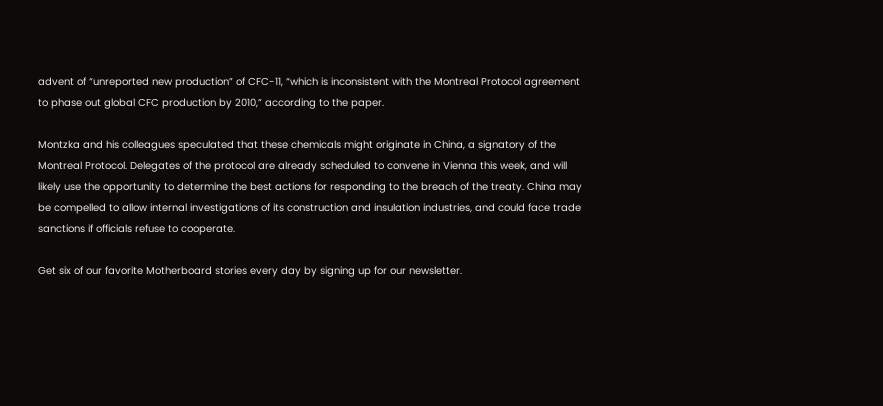advent of “unreported new production” of CFC-11, “which is inconsistent with the Montreal Protocol agreement to phase out global CFC production by 2010,” according to the paper.

Montzka and his colleagues speculated that these chemicals might originate in China, a signatory of the Montreal Protocol. Delegates of the protocol are already scheduled to convene in Vienna this week, and will likely use the opportunity to determine the best actions for responding to the breach of the treaty. China may be compelled to allow internal investigations of its construction and insulation industries, and could face trade sanctions if officials refuse to cooperate.

Get six of our favorite Motherboard stories every day by signing up for our newsletter.